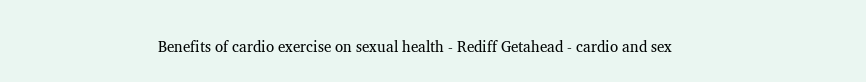Benefits of cardio exercise on sexual health - Rediff Getahead - cardio and sex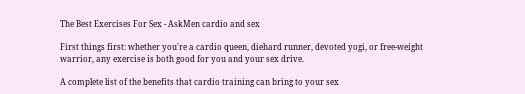The Best Exercises For Sex - AskMen cardio and sex

First things first: whether you're a cardio queen, diehard runner, devoted yogi, or free-weight warrior, any exercise is both good for you and your sex drive.

A complete list of the benefits that cardio training can bring to your sex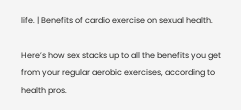life. | Benefits of cardio exercise on sexual health.

Here’s how sex stacks up to all the benefits you get from your regular aerobic exercises, according to health pros.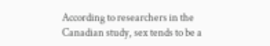According to researchers in the Canadian study, sex tends to be a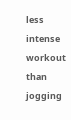less intense workout than jogging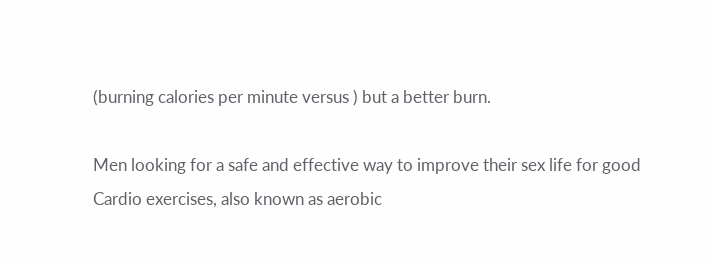(burning calories per minute versus ) but a better burn.

Men looking for a safe and effective way to improve their sex life for good Cardio exercises, also known as aerobic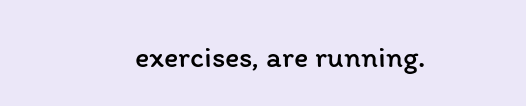exercises, are running.